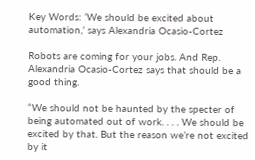Key Words: ‘We should be excited about automation,’ says Alexandria Ocasio-Cortez

Robots are coming for your jobs. And Rep. Alexandria Ocasio-Cortez says that should be a good thing.

“We should not be haunted by the specter of being automated out of work. . . . We should be excited by that. But the reason we’re not excited by it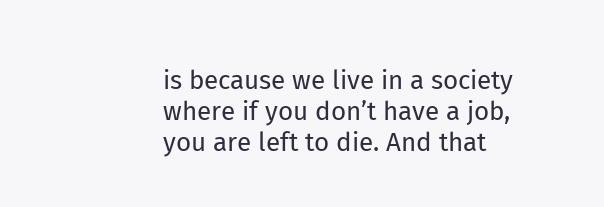is because we live in a society where if you don’t have a job, you are left to die. And that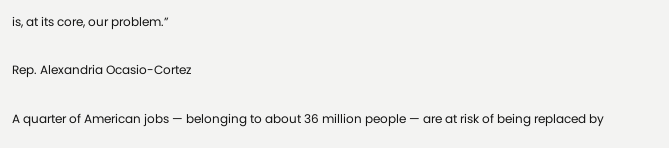is, at its core, our problem.”

Rep. Alexandria Ocasio-Cortez

A quarter of American jobs — belonging to about 36 million people — are at risk of being replaced by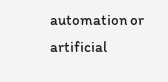automation or artificial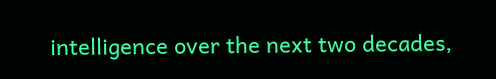intelligence over the next two decades,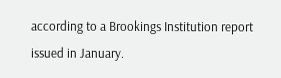according to a Brookings Institution report issued in January.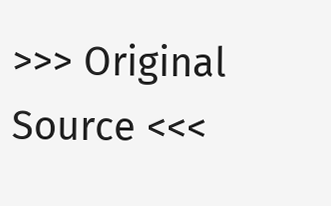>>> Original Source <<<